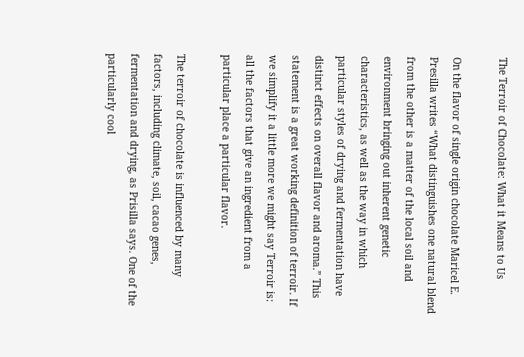The Terroir of Chocolate: What it Means to Us

On the flavor of single origin chocolate Maricel E. Presilla writes “What distinguishes one natural blend from the other is a matter of the local soil and environment bringing out inherent genetic characteristics, as well as the way in which particular styles of drying and fermentation have distinct effects on overall flavor and aroma.” This statement is a great working definition of terroir. If we simplify it a little more we might say Terroir is: all the factors that give an ingredient from a particular place a particular flavor.

The terroir of chocolate is influenced by many factors, including climate, soil, cacao genes, fermentation and drying, as Prisilla says. One of the particularly cool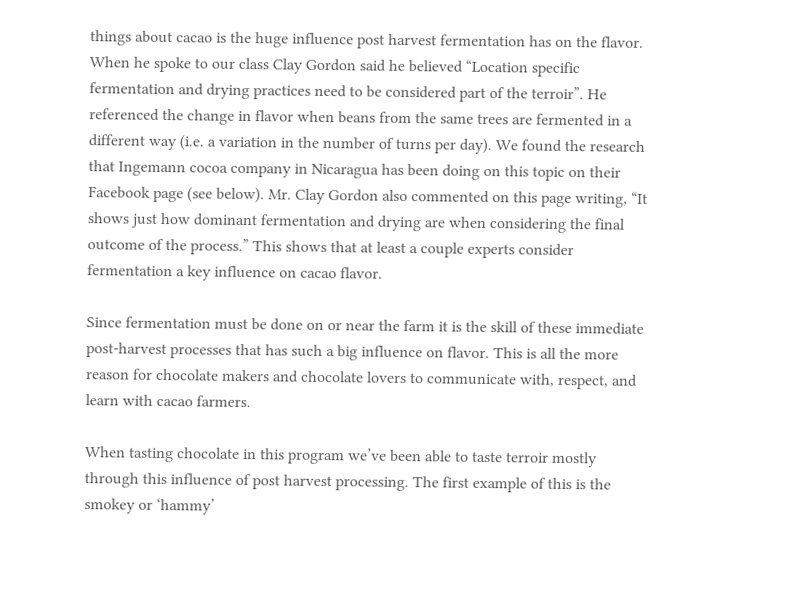things about cacao is the huge influence post harvest fermentation has on the flavor. When he spoke to our class Clay Gordon said he believed “Location specific fermentation and drying practices need to be considered part of the terroir”. He referenced the change in flavor when beans from the same trees are fermented in a different way (i.e. a variation in the number of turns per day). We found the research that Ingemann cocoa company in Nicaragua has been doing on this topic on their Facebook page (see below). Mr. Clay Gordon also commented on this page writing, “It shows just how dominant fermentation and drying are when considering the final outcome of the process.” This shows that at least a couple experts consider fermentation a key influence on cacao flavor.

Since fermentation must be done on or near the farm it is the skill of these immediate post-harvest processes that has such a big influence on flavor. This is all the more reason for chocolate makers and chocolate lovers to communicate with, respect, and learn with cacao farmers.

When tasting chocolate in this program we’ve been able to taste terroir mostly through this influence of post harvest processing. The first example of this is the smokey or ‘hammy’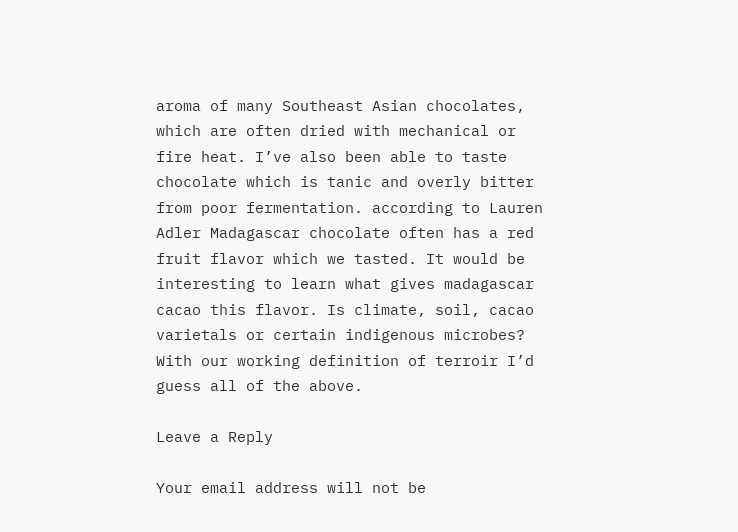aroma of many Southeast Asian chocolates, which are often dried with mechanical or fire heat. I’ve also been able to taste chocolate which is tanic and overly bitter from poor fermentation. according to Lauren Adler Madagascar chocolate often has a red fruit flavor which we tasted. It would be interesting to learn what gives madagascar cacao this flavor. Is climate, soil, cacao varietals or certain indigenous microbes? With our working definition of terroir I’d guess all of the above.

Leave a Reply

Your email address will not be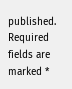published. Required fields are marked *